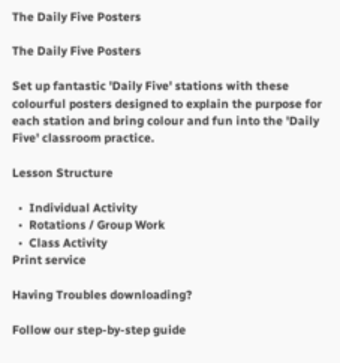The Daily Five Posters

The Daily Five Posters

Set up fantastic 'Daily Five' stations with these colourful posters designed to explain the purpose for each station and bring colour and fun into the 'Daily Five' classroom practice.

Lesson Structure

  •  Individual Activity
  •  Rotations / Group Work
  •  Class Activity
Print service

Having Troubles downloading?

Follow our step-by-step guide